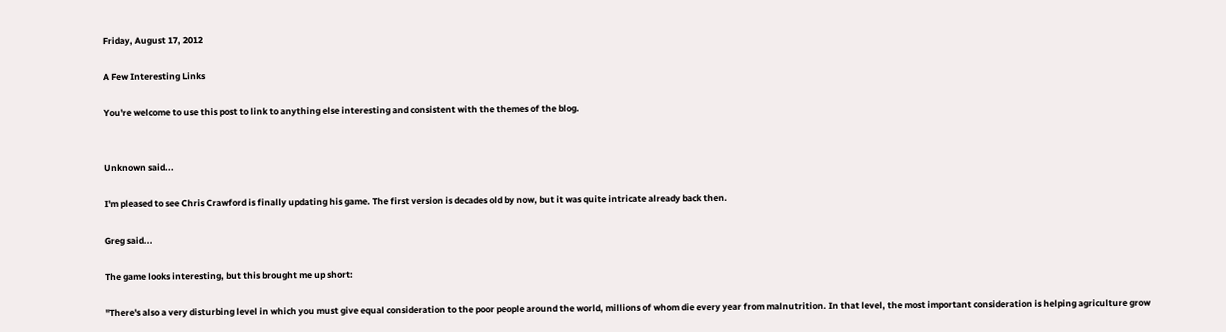Friday, August 17, 2012

A Few Interesting Links

You're welcome to use this post to link to anything else interesting and consistent with the themes of the blog.


Unknown said...

I'm pleased to see Chris Crawford is finally updating his game. The first version is decades old by now, but it was quite intricate already back then.

Greg said...

The game looks interesting, but this brought me up short:

"There's also a very disturbing level in which you must give equal consideration to the poor people around the world, millions of whom die every year from malnutrition. In that level, the most important consideration is helping agriculture grow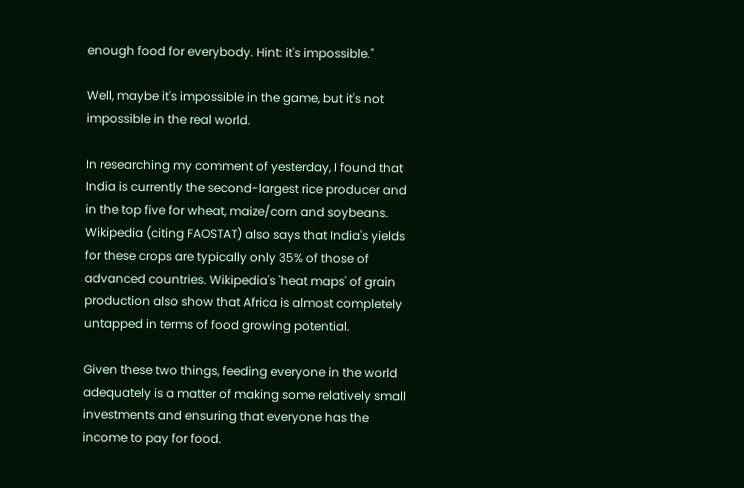enough food for everybody. Hint: it's impossible."

Well, maybe it's impossible in the game, but it's not impossible in the real world.

In researching my comment of yesterday, I found that India is currently the second-largest rice producer and in the top five for wheat, maize/corn and soybeans. Wikipedia (citing FAOSTAT) also says that India's yields for these crops are typically only 35% of those of advanced countries. Wikipedia's 'heat maps' of grain production also show that Africa is almost completely untapped in terms of food growing potential.

Given these two things, feeding everyone in the world adequately is a matter of making some relatively small investments and ensuring that everyone has the income to pay for food.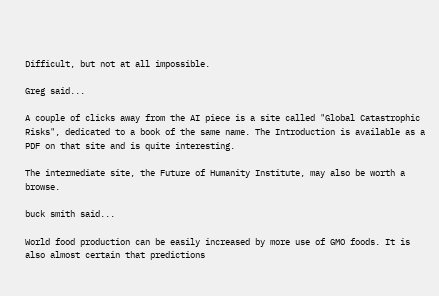Difficult, but not at all impossible.

Greg said...

A couple of clicks away from the AI piece is a site called "Global Catastrophic Risks", dedicated to a book of the same name. The Introduction is available as a PDF on that site and is quite interesting.

The intermediate site, the Future of Humanity Institute, may also be worth a browse.

buck smith said...

World food production can be easily increased by more use of GMO foods. It is also almost certain that predictions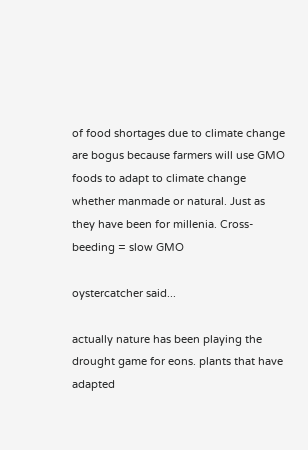of food shortages due to climate change are bogus because farmers will use GMO foods to adapt to climate change whether manmade or natural. Just as they have been for millenia. Cross-beeding = slow GMO

oystercatcher said...

actually nature has been playing the drought game for eons. plants that have adapted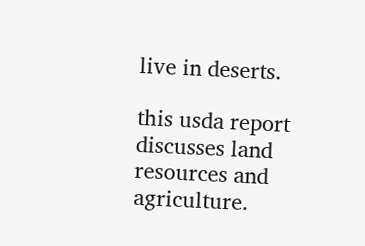live in deserts.

this usda report discusses land resources and agriculture.